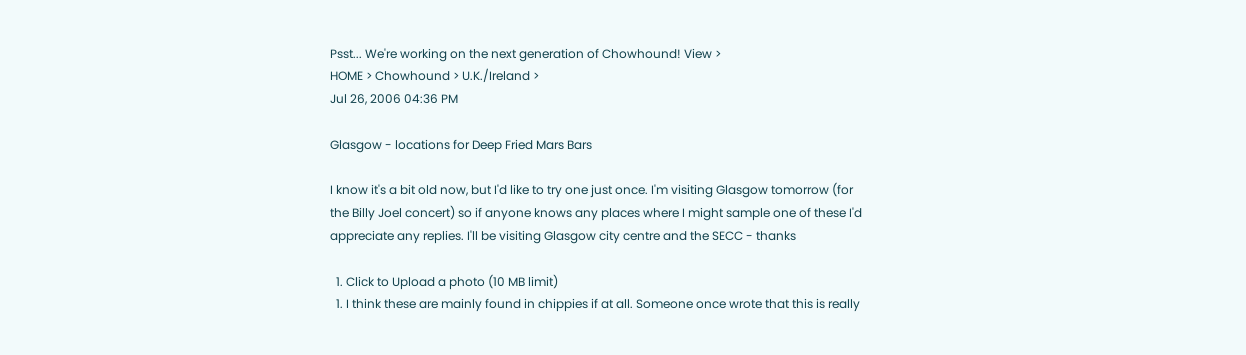Psst... We're working on the next generation of Chowhound! View >
HOME > Chowhound > U.K./Ireland >
Jul 26, 2006 04:36 PM

Glasgow - locations for Deep Fried Mars Bars

I know it's a bit old now, but I'd like to try one just once. I'm visiting Glasgow tomorrow (for the Billy Joel concert) so if anyone knows any places where I might sample one of these I'd appreciate any replies. I'll be visiting Glasgow city centre and the SECC - thanks

  1. Click to Upload a photo (10 MB limit)
  1. I think these are mainly found in chippies if at all. Someone once wrote that this is really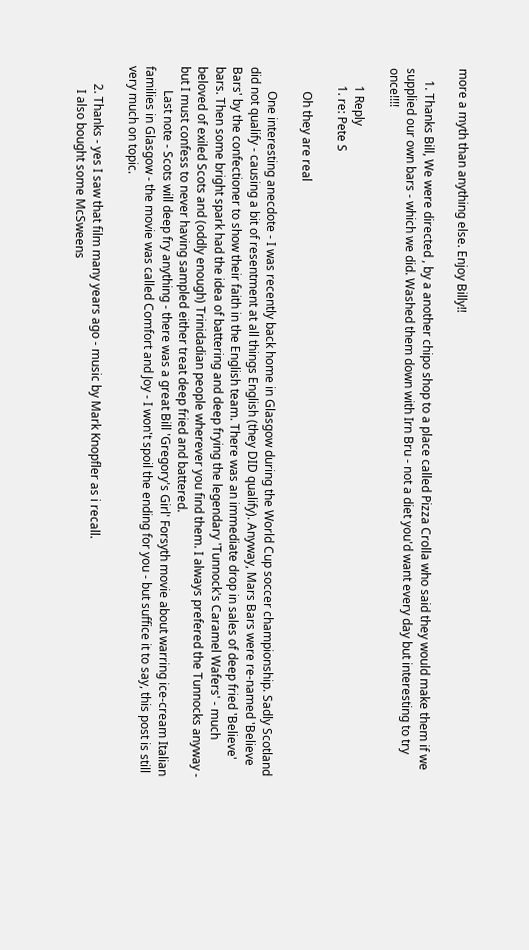more a myth than anything else. Enjoy Billy!!

    1. Thanks Bill, We were directed , by a another chipo shop to a place called Pizza Crolla who said they would make them if we supplied our own bars - which we did. Washed them down with Irn Bru - not a diet you'd want every day but interesting to try once!!!!

      1 Reply
      1. re: Pete S

        Oh they are real

        One interesting anecdote - I was recently back home in Glasgow during the World Cup soccer championship. Sadly Scotland did not qualify - causing a bit of resentment at all things English (they DID qualify). Anyway, Mars Bars were re-named 'Believe Bars' by the confectioner to show their faith in the English team. There was an immediate drop in sales of deep fried 'Believe' bars. Then some bright spark had the idea of battering and deep frying the legendary 'Tunnock's Caramel Wafers' - much beloved of exiled Scots and (oddly enough) Trinidadian people wherever you find them. I always prefered the Tunnocks anyway - but I must confess to never having sampled either treat deep fried and battered.
        Last note - Scots will deep fry anything - there was a great Bill 'Gregory's Girl' Forsyth movie about warring ice-cream Italian families in Glasgow - the movie was called Comfort and Joy - I won't spoil the ending for you - but suffice it to say, this post is still very much on topic.

      2. Thanks - yes I saw that film many years ago - music by Mark Knopfler as i recall.
        I also bought some McSweens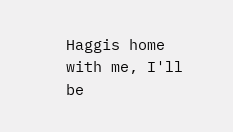Haggis home with me, I'll be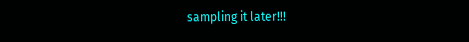sampling it later!!!